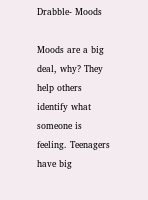Drabble- Moods

Moods are a big deal, why? They help others identify what someone is feeling. Teenagers have big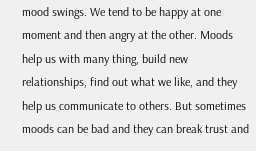mood swings. We tend to be happy at one moment and then angry at the other. Moods help us with many thing, build new relationships, find out what we like, and they help us communicate to others. But sometimes moods can be bad and they can break trust and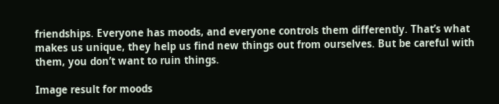friendships. Everyone has moods, and everyone controls them differently. That’s what makes us unique, they help us find new things out from ourselves. But be careful with them, you don’t want to ruin things.

Image result for moods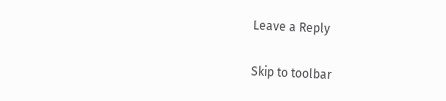Leave a Reply

Skip to toolbar